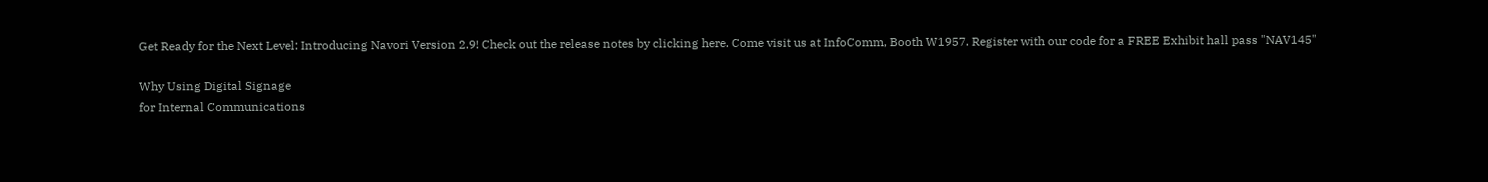Get Ready for the Next Level: Introducing Navori Version 2.9! Check out the release notes by clicking here. Come visit us at InfoComm, Booth W1957. Register with our code for a FREE Exhibit hall pass "NAV145"

Why Using Digital Signage
for Internal Communications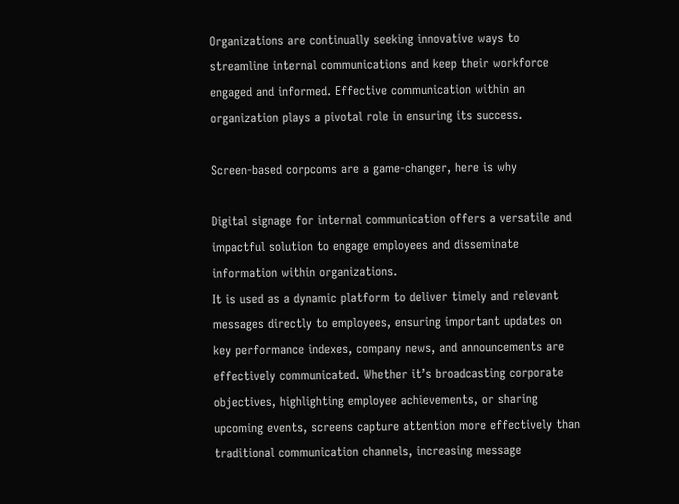Organizations are continually seeking innovative ways to streamline internal communications and keep their workforce engaged and informed. Effective communication within an organization plays a pivotal role in ensuring its success.

Screen-based corpcoms are a game-changer, here is why

Digital signage for internal communication offers a versatile and impactful solution to engage employees and disseminate information within organizations.
It is used as a dynamic platform to deliver timely and relevant messages directly to employees, ensuring important updates on key performance indexes, company news, and announcements are effectively communicated. Whether it’s broadcasting corporate objectives, highlighting employee achievements, or sharing upcoming events, screens capture attention more effectively than traditional communication channels, increasing message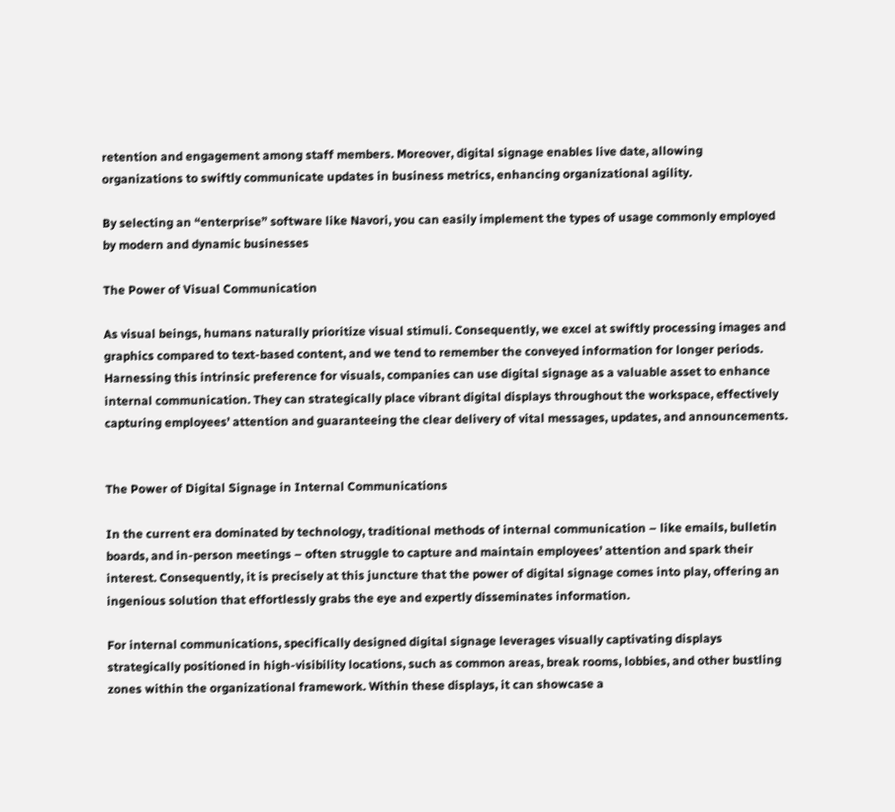retention and engagement among staff members. Moreover, digital signage enables live date, allowing organizations to swiftly communicate updates in business metrics, enhancing organizational agility.

By selecting an “enterprise” software like Navori, you can easily implement the types of usage commonly employed by modern and dynamic businesses

The Power of Visual Communication

As visual beings, humans naturally prioritize visual stimuli. Consequently, we excel at swiftly processing images and graphics compared to text-based content, and we tend to remember the conveyed information for longer periods. Harnessing this intrinsic preference for visuals, companies can use digital signage as a valuable asset to enhance internal communication. They can strategically place vibrant digital displays throughout the workspace, effectively capturing employees’ attention and guaranteeing the clear delivery of vital messages, updates, and announcements.


The Power of Digital Signage in Internal Communications

In the current era dominated by technology, traditional methods of internal communication – like emails, bulletin boards, and in-person meetings – often struggle to capture and maintain employees’ attention and spark their interest. Consequently, it is precisely at this juncture that the power of digital signage comes into play, offering an ingenious solution that effortlessly grabs the eye and expertly disseminates information.

For internal communications, specifically designed digital signage leverages visually captivating displays strategically positioned in high-visibility locations, such as common areas, break rooms, lobbies, and other bustling zones within the organizational framework. Within these displays, it can showcase a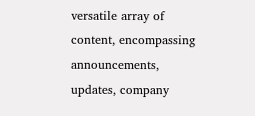versatile array of content, encompassing announcements, updates, company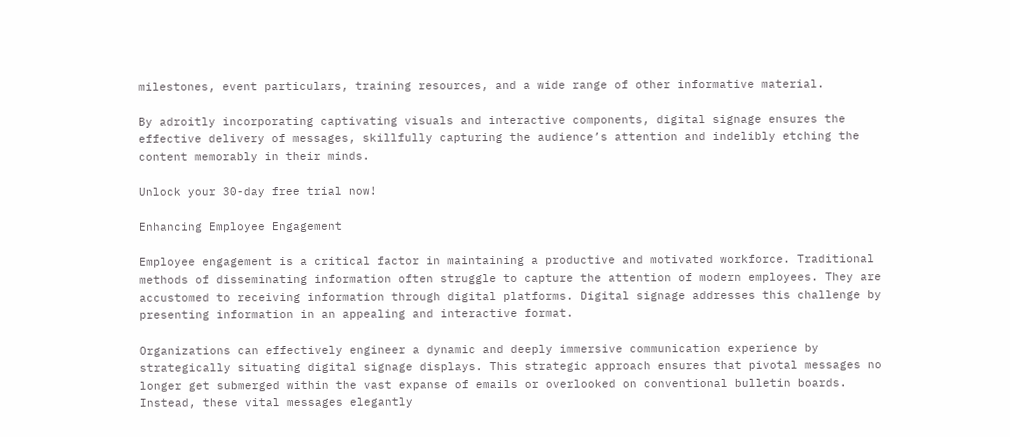milestones, event particulars, training resources, and a wide range of other informative material.

By adroitly incorporating captivating visuals and interactive components, digital signage ensures the effective delivery of messages, skillfully capturing the audience’s attention and indelibly etching the content memorably in their minds.

Unlock your 30-day free trial now!

Enhancing Employee Engagement

Employee engagement is a critical factor in maintaining a productive and motivated workforce. Traditional methods of disseminating information often struggle to capture the attention of modern employees. They are accustomed to receiving information through digital platforms. Digital signage addresses this challenge by presenting information in an appealing and interactive format.

Organizations can effectively engineer a dynamic and deeply immersive communication experience by strategically situating digital signage displays. This strategic approach ensures that pivotal messages no longer get submerged within the vast expanse of emails or overlooked on conventional bulletin boards. Instead, these vital messages elegantly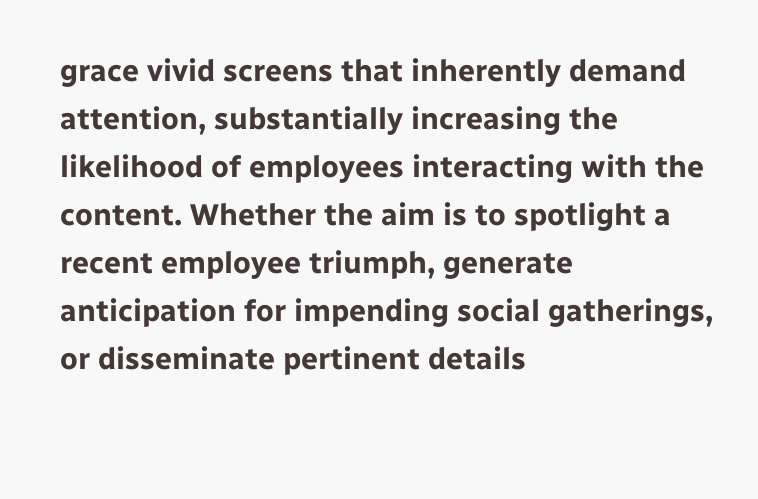grace vivid screens that inherently demand attention, substantially increasing the likelihood of employees interacting with the content. Whether the aim is to spotlight a recent employee triumph, generate anticipation for impending social gatherings, or disseminate pertinent details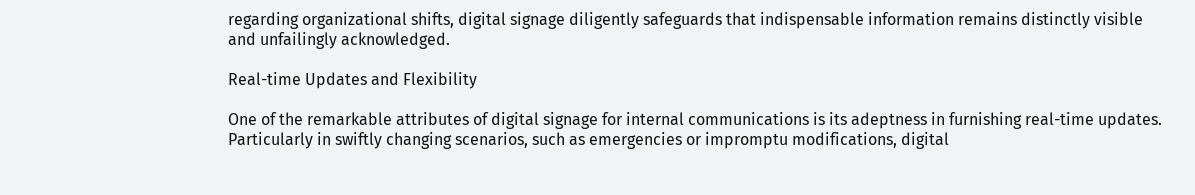regarding organizational shifts, digital signage diligently safeguards that indispensable information remains distinctly visible and unfailingly acknowledged.

Real-time Updates and Flexibility

One of the remarkable attributes of digital signage for internal communications is its adeptness in furnishing real-time updates. Particularly in swiftly changing scenarios, such as emergencies or impromptu modifications, digital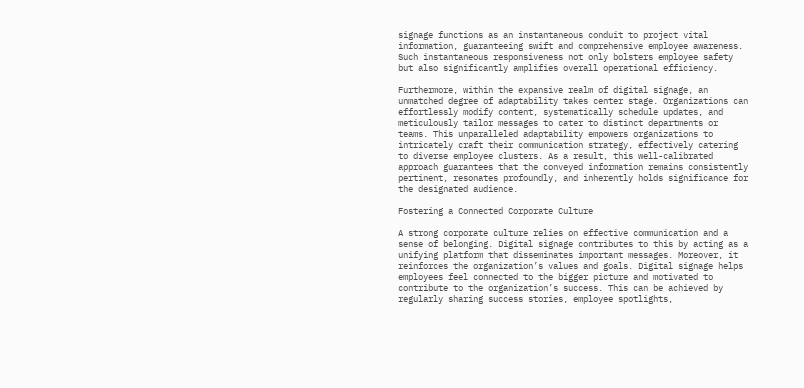signage functions as an instantaneous conduit to project vital information, guaranteeing swift and comprehensive employee awareness. Such instantaneous responsiveness not only bolsters employee safety but also significantly amplifies overall operational efficiency.

Furthermore, within the expansive realm of digital signage, an unmatched degree of adaptability takes center stage. Organizations can effortlessly modify content, systematically schedule updates, and meticulously tailor messages to cater to distinct departments or teams. This unparalleled adaptability empowers organizations to intricately craft their communication strategy, effectively catering to diverse employee clusters. As a result, this well-calibrated approach guarantees that the conveyed information remains consistently pertinent, resonates profoundly, and inherently holds significance for the designated audience.

Fostering a Connected Corporate Culture

A strong corporate culture relies on effective communication and a sense of belonging. Digital signage contributes to this by acting as a unifying platform that disseminates important messages. Moreover, it reinforces the organization’s values and goals. Digital signage helps employees feel connected to the bigger picture and motivated to contribute to the organization’s success. This can be achieved by regularly sharing success stories, employee spotlights,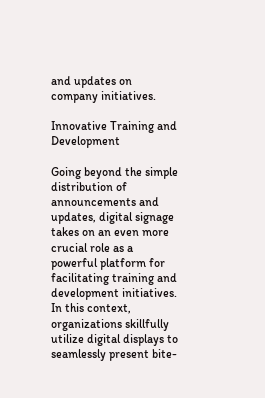and updates on company initiatives.

Innovative Training and Development

Going beyond the simple distribution of announcements and updates, digital signage takes on an even more crucial role as a powerful platform for facilitating training and development initiatives. In this context, organizations skillfully utilize digital displays to seamlessly present bite-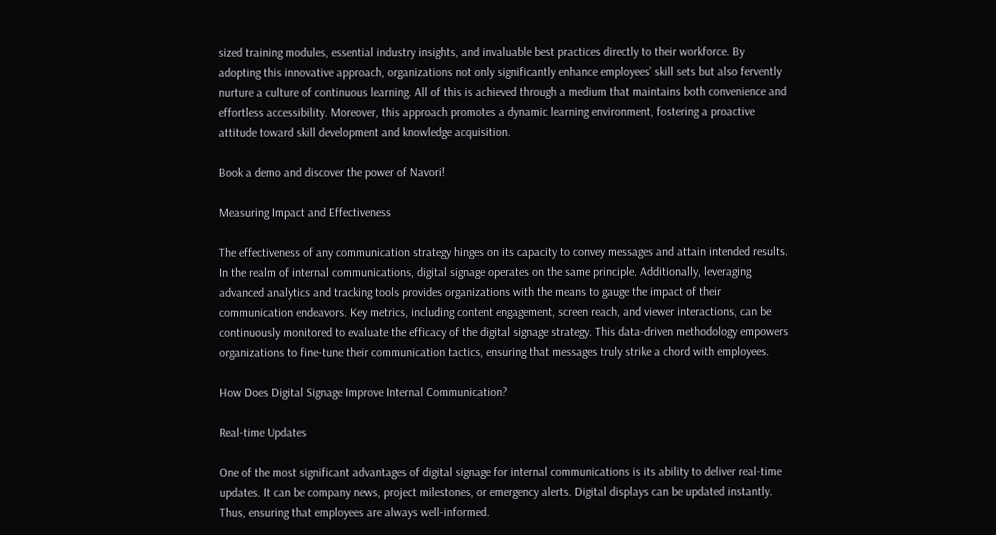sized training modules, essential industry insights, and invaluable best practices directly to their workforce. By adopting this innovative approach, organizations not only significantly enhance employees’ skill sets but also fervently nurture a culture of continuous learning. All of this is achieved through a medium that maintains both convenience and effortless accessibility. Moreover, this approach promotes a dynamic learning environment, fostering a proactive attitude toward skill development and knowledge acquisition.

Book a demo and discover the power of Navori!

Measuring Impact and Effectiveness

The effectiveness of any communication strategy hinges on its capacity to convey messages and attain intended results. In the realm of internal communications, digital signage operates on the same principle. Additionally, leveraging advanced analytics and tracking tools provides organizations with the means to gauge the impact of their communication endeavors. Key metrics, including content engagement, screen reach, and viewer interactions, can be continuously monitored to evaluate the efficacy of the digital signage strategy. This data-driven methodology empowers organizations to fine-tune their communication tactics, ensuring that messages truly strike a chord with employees.

How Does Digital Signage Improve Internal Communication?

Real-time Updates

One of the most significant advantages of digital signage for internal communications is its ability to deliver real-time updates. It can be company news, project milestones, or emergency alerts. Digital displays can be updated instantly. Thus, ensuring that employees are always well-informed.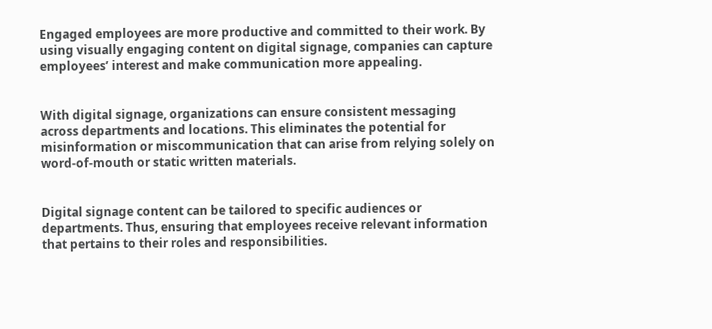Engaged employees are more productive and committed to their work. By using visually engaging content on digital signage, companies can capture employees’ interest and make communication more appealing.


With digital signage, organizations can ensure consistent messaging across departments and locations. This eliminates the potential for misinformation or miscommunication that can arise from relying solely on word-of-mouth or static written materials.


Digital signage content can be tailored to specific audiences or departments. Thus, ensuring that employees receive relevant information that pertains to their roles and responsibilities.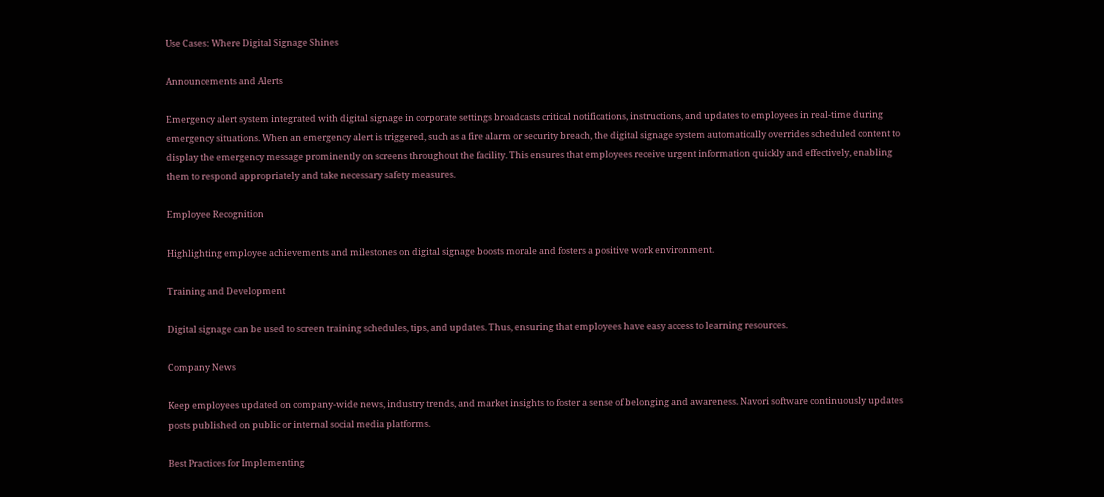Use Cases: Where Digital Signage Shines

Announcements and Alerts

Emergency alert system integrated with digital signage in corporate settings broadcasts critical notifications, instructions, and updates to employees in real-time during emergency situations. When an emergency alert is triggered, such as a fire alarm or security breach, the digital signage system automatically overrides scheduled content to display the emergency message prominently on screens throughout the facility. This ensures that employees receive urgent information quickly and effectively, enabling them to respond appropriately and take necessary safety measures.

Employee Recognition

Highlighting employee achievements and milestones on digital signage boosts morale and fosters a positive work environment.

Training and Development

Digital signage can be used to screen training schedules, tips, and updates. Thus, ensuring that employees have easy access to learning resources.

Company News

Keep employees updated on company-wide news, industry trends, and market insights to foster a sense of belonging and awareness. Navori software continuously updates posts published on public or internal social media platforms.

Best Practices for Implementing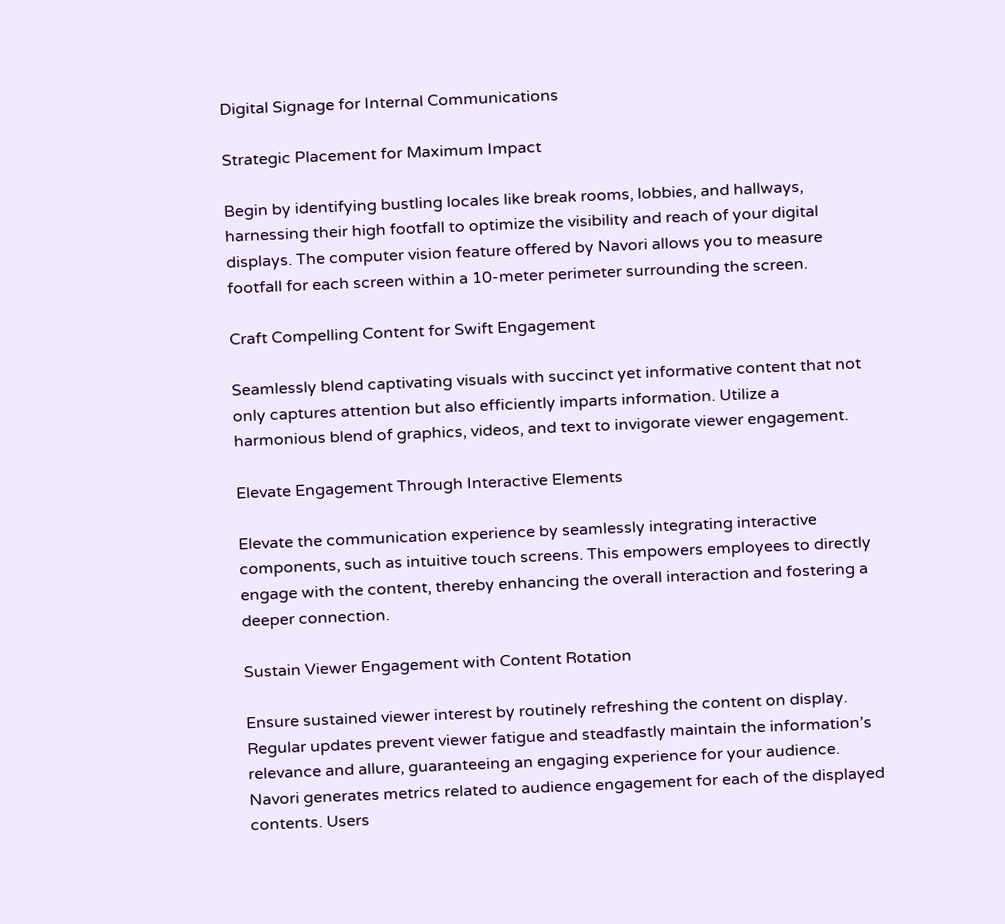Digital Signage for Internal Communications

Strategic Placement for Maximum Impact

Begin by identifying bustling locales like break rooms, lobbies, and hallways, harnessing their high footfall to optimize the visibility and reach of your digital displays. The computer vision feature offered by Navori allows you to measure footfall for each screen within a 10-meter perimeter surrounding the screen.

Craft Compelling Content for Swift Engagement

Seamlessly blend captivating visuals with succinct yet informative content that not only captures attention but also efficiently imparts information. Utilize a harmonious blend of graphics, videos, and text to invigorate viewer engagement.

Elevate Engagement Through Interactive Elements

Elevate the communication experience by seamlessly integrating interactive components, such as intuitive touch screens. This empowers employees to directly engage with the content, thereby enhancing the overall interaction and fostering a deeper connection.

Sustain Viewer Engagement with Content Rotation

Ensure sustained viewer interest by routinely refreshing the content on display. Regular updates prevent viewer fatigue and steadfastly maintain the information’s relevance and allure, guaranteeing an engaging experience for your audience. Navori generates metrics related to audience engagement for each of the displayed contents. Users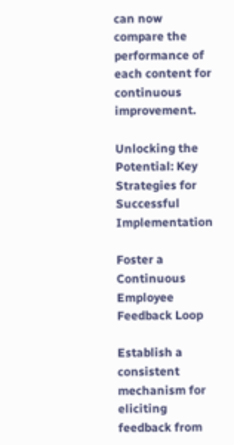can now compare the performance of each content for continuous improvement.

Unlocking the Potential: Key Strategies for Successful Implementation

Foster a Continuous Employee Feedback Loop

Establish a consistent mechanism for eliciting feedback from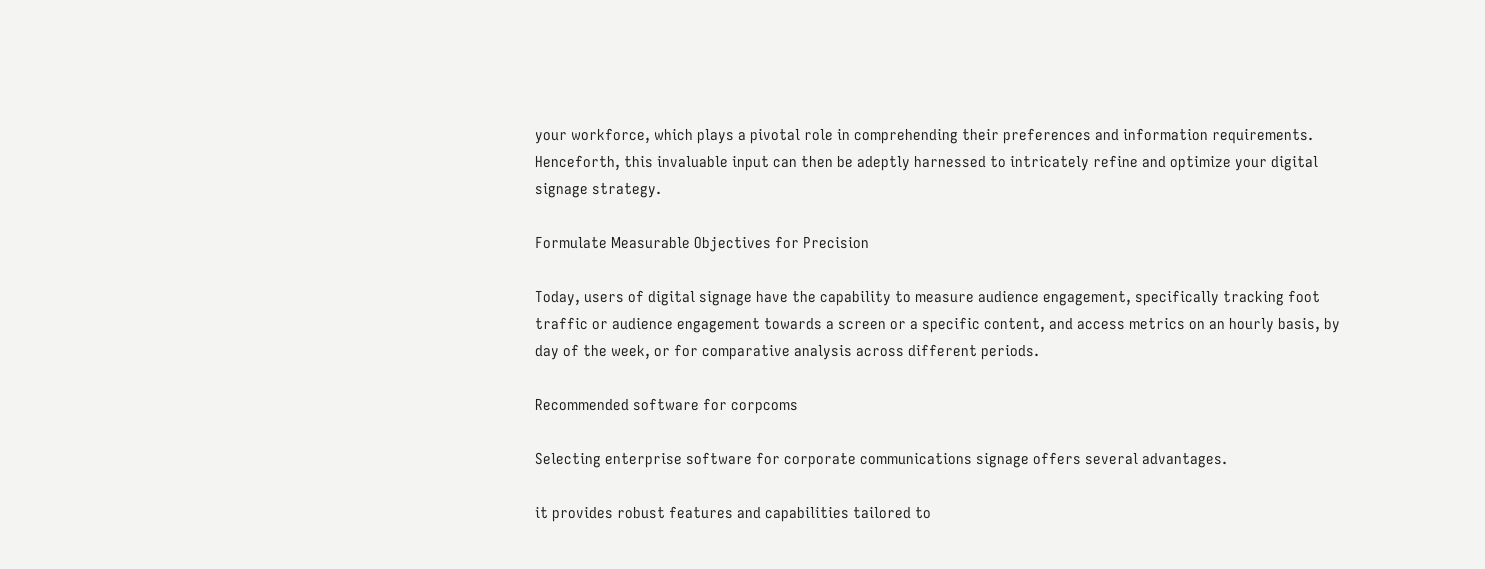your workforce, which plays a pivotal role in comprehending their preferences and information requirements. Henceforth, this invaluable input can then be adeptly harnessed to intricately refine and optimize your digital signage strategy.

Formulate Measurable Objectives for Precision

Today, users of digital signage have the capability to measure audience engagement, specifically tracking foot traffic or audience engagement towards a screen or a specific content, and access metrics on an hourly basis, by day of the week, or for comparative analysis across different periods.

Recommended software for corpcoms

Selecting enterprise software for corporate communications signage offers several advantages.

it provides robust features and capabilities tailored to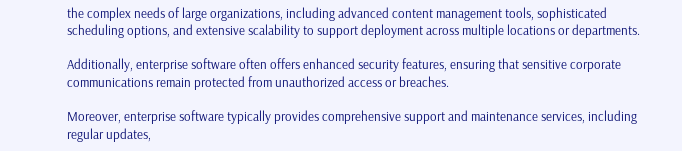the complex needs of large organizations, including advanced content management tools, sophisticated scheduling options, and extensive scalability to support deployment across multiple locations or departments.

Additionally, enterprise software often offers enhanced security features, ensuring that sensitive corporate communications remain protected from unauthorized access or breaches.

Moreover, enterprise software typically provides comprehensive support and maintenance services, including regular updates,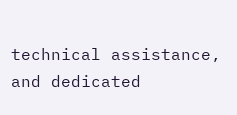technical assistance, and dedicated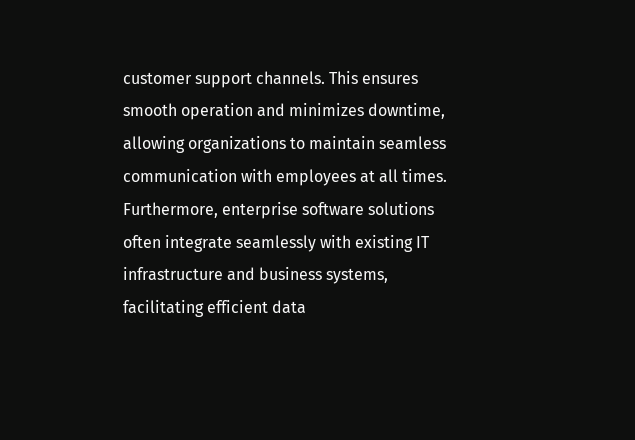customer support channels. This ensures smooth operation and minimizes downtime, allowing organizations to maintain seamless communication with employees at all times. Furthermore, enterprise software solutions often integrate seamlessly with existing IT infrastructure and business systems, facilitating efficient data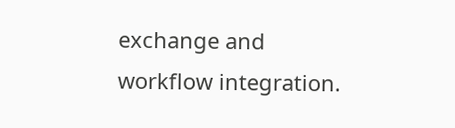exchange and workflow integration.